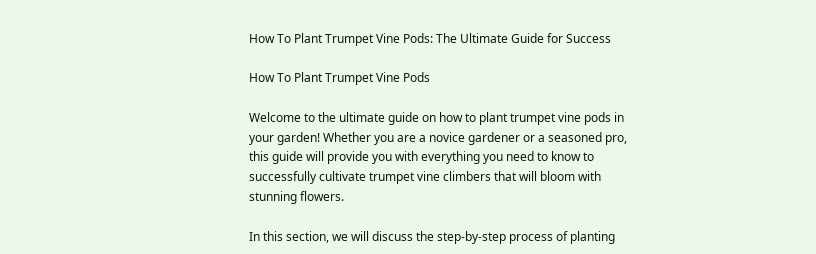How To Plant Trumpet Vine Pods: The Ultimate Guide for Success

How To Plant Trumpet Vine Pods

Welcome to the ultimate guide on how to plant trumpet vine pods in your garden! Whether you are a novice gardener or a seasoned pro, this guide will provide you with everything you need to know to successfully cultivate trumpet vine climbers that will bloom with stunning flowers.

In this section, we will discuss the step-by-step process of planting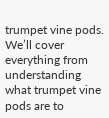trumpet vine pods. We’ll cover everything from understanding what trumpet vine pods are to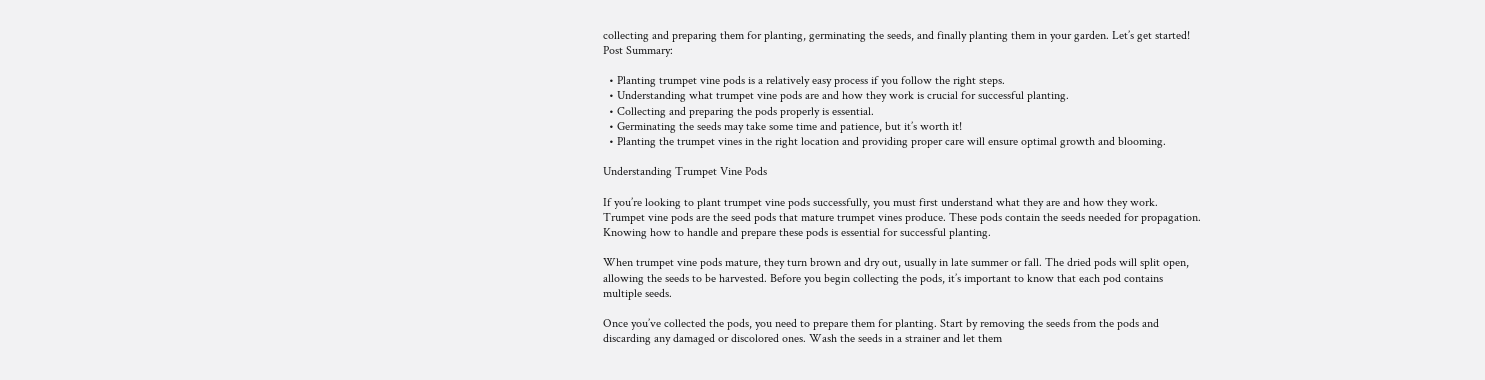collecting and preparing them for planting, germinating the seeds, and finally planting them in your garden. Let’s get started!
Post Summary:

  • Planting trumpet vine pods is a relatively easy process if you follow the right steps.
  • Understanding what trumpet vine pods are and how they work is crucial for successful planting.
  • Collecting and preparing the pods properly is essential.
  • Germinating the seeds may take some time and patience, but it’s worth it!
  • Planting the trumpet vines in the right location and providing proper care will ensure optimal growth and blooming.

Understanding Trumpet Vine Pods

If you’re looking to plant trumpet vine pods successfully, you must first understand what they are and how they work. Trumpet vine pods are the seed pods that mature trumpet vines produce. These pods contain the seeds needed for propagation. Knowing how to handle and prepare these pods is essential for successful planting.

When trumpet vine pods mature, they turn brown and dry out, usually in late summer or fall. The dried pods will split open, allowing the seeds to be harvested. Before you begin collecting the pods, it’s important to know that each pod contains multiple seeds.

Once you’ve collected the pods, you need to prepare them for planting. Start by removing the seeds from the pods and discarding any damaged or discolored ones. Wash the seeds in a strainer and let them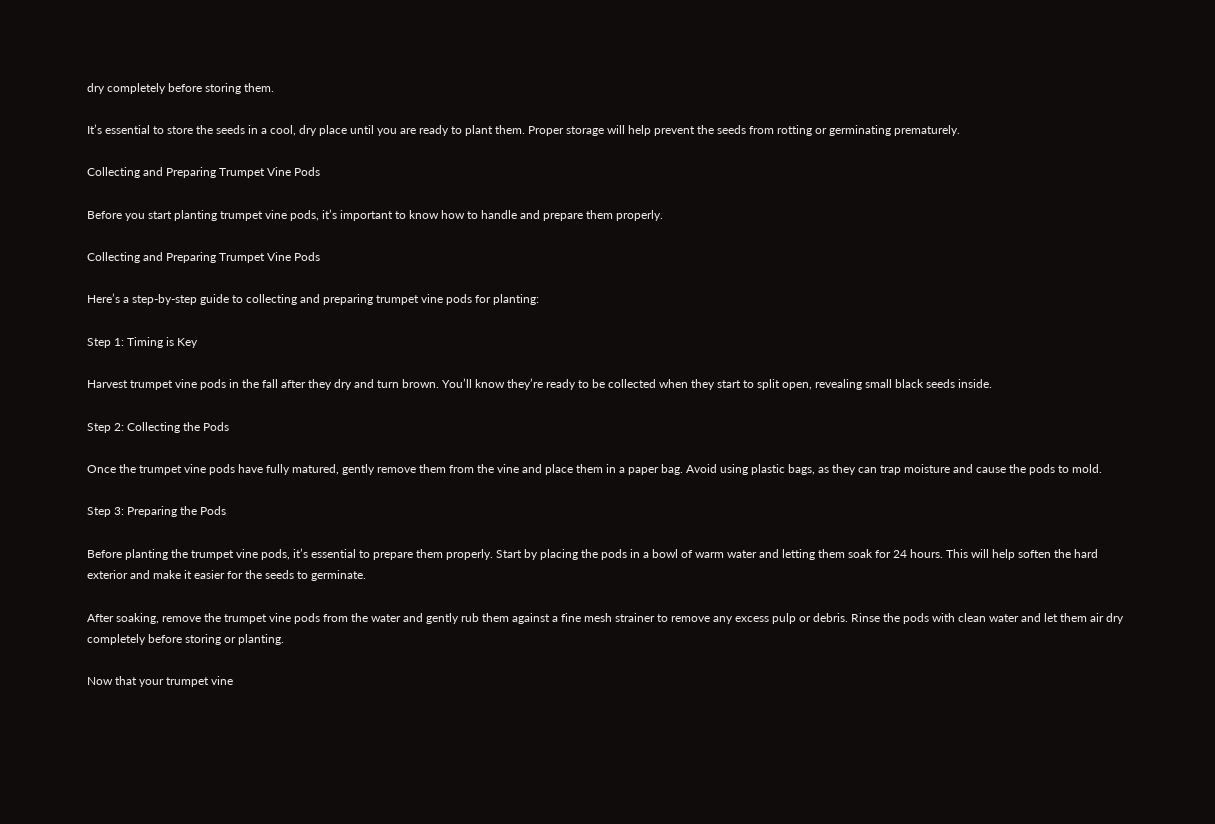dry completely before storing them.

It’s essential to store the seeds in a cool, dry place until you are ready to plant them. Proper storage will help prevent the seeds from rotting or germinating prematurely.

Collecting and Preparing Trumpet Vine Pods

Before you start planting trumpet vine pods, it’s important to know how to handle and prepare them properly.

Collecting and Preparing Trumpet Vine Pods

Here’s a step-by-step guide to collecting and preparing trumpet vine pods for planting:

Step 1: Timing is Key

Harvest trumpet vine pods in the fall after they dry and turn brown. You’ll know they’re ready to be collected when they start to split open, revealing small black seeds inside.

Step 2: Collecting the Pods

Once the trumpet vine pods have fully matured, gently remove them from the vine and place them in a paper bag. Avoid using plastic bags, as they can trap moisture and cause the pods to mold.

Step 3: Preparing the Pods

Before planting the trumpet vine pods, it’s essential to prepare them properly. Start by placing the pods in a bowl of warm water and letting them soak for 24 hours. This will help soften the hard exterior and make it easier for the seeds to germinate.

After soaking, remove the trumpet vine pods from the water and gently rub them against a fine mesh strainer to remove any excess pulp or debris. Rinse the pods with clean water and let them air dry completely before storing or planting.

Now that your trumpet vine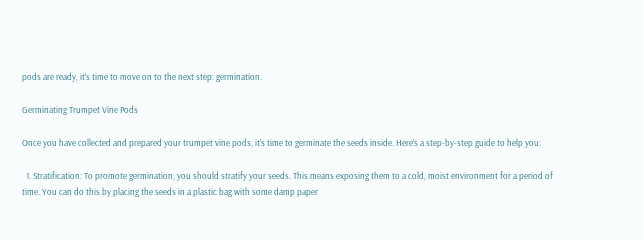pods are ready, it’s time to move on to the next step: germination.

Germinating Trumpet Vine Pods

Once you have collected and prepared your trumpet vine pods, it’s time to germinate the seeds inside. Here’s a step-by-step guide to help you:

  1. Stratification: To promote germination, you should stratify your seeds. This means exposing them to a cold, moist environment for a period of time. You can do this by placing the seeds in a plastic bag with some damp paper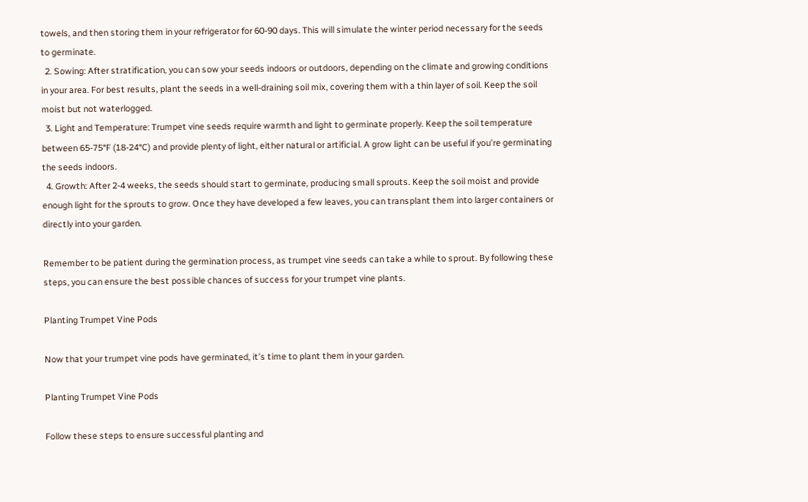towels, and then storing them in your refrigerator for 60-90 days. This will simulate the winter period necessary for the seeds to germinate.
  2. Sowing: After stratification, you can sow your seeds indoors or outdoors, depending on the climate and growing conditions in your area. For best results, plant the seeds in a well-draining soil mix, covering them with a thin layer of soil. Keep the soil moist but not waterlogged.
  3. Light and Temperature: Trumpet vine seeds require warmth and light to germinate properly. Keep the soil temperature between 65-75°F (18-24°C) and provide plenty of light, either natural or artificial. A grow light can be useful if you’re germinating the seeds indoors.
  4. Growth: After 2-4 weeks, the seeds should start to germinate, producing small sprouts. Keep the soil moist and provide enough light for the sprouts to grow. Once they have developed a few leaves, you can transplant them into larger containers or directly into your garden.

Remember to be patient during the germination process, as trumpet vine seeds can take a while to sprout. By following these steps, you can ensure the best possible chances of success for your trumpet vine plants.

Planting Trumpet Vine Pods

Now that your trumpet vine pods have germinated, it’s time to plant them in your garden.

Planting Trumpet Vine Pods

Follow these steps to ensure successful planting and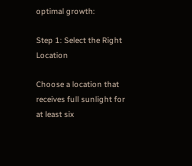optimal growth:

Step 1: Select the Right Location

Choose a location that receives full sunlight for at least six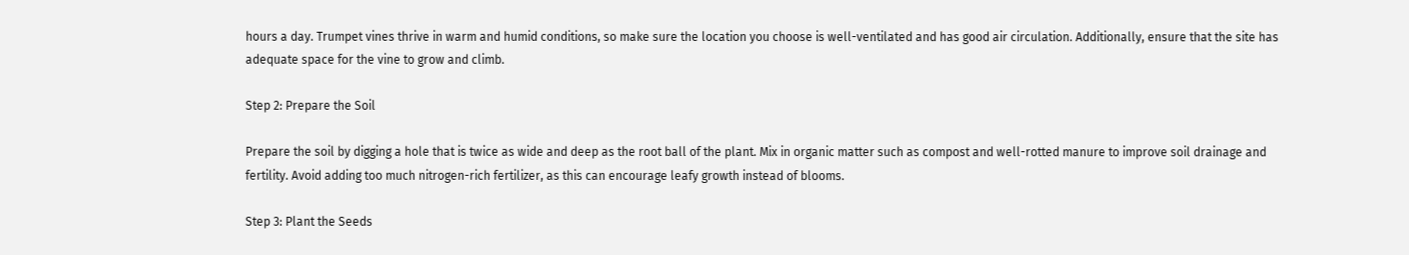hours a day. Trumpet vines thrive in warm and humid conditions, so make sure the location you choose is well-ventilated and has good air circulation. Additionally, ensure that the site has adequate space for the vine to grow and climb.

Step 2: Prepare the Soil

Prepare the soil by digging a hole that is twice as wide and deep as the root ball of the plant. Mix in organic matter such as compost and well-rotted manure to improve soil drainage and fertility. Avoid adding too much nitrogen-rich fertilizer, as this can encourage leafy growth instead of blooms.

Step 3: Plant the Seeds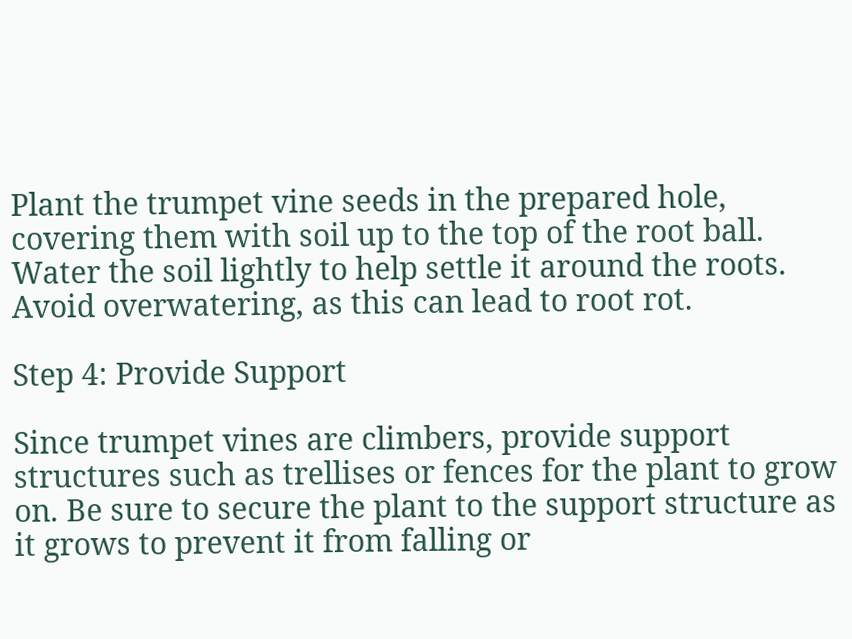Plant the trumpet vine seeds in the prepared hole, covering them with soil up to the top of the root ball. Water the soil lightly to help settle it around the roots. Avoid overwatering, as this can lead to root rot.

Step 4: Provide Support

Since trumpet vines are climbers, provide support structures such as trellises or fences for the plant to grow on. Be sure to secure the plant to the support structure as it grows to prevent it from falling or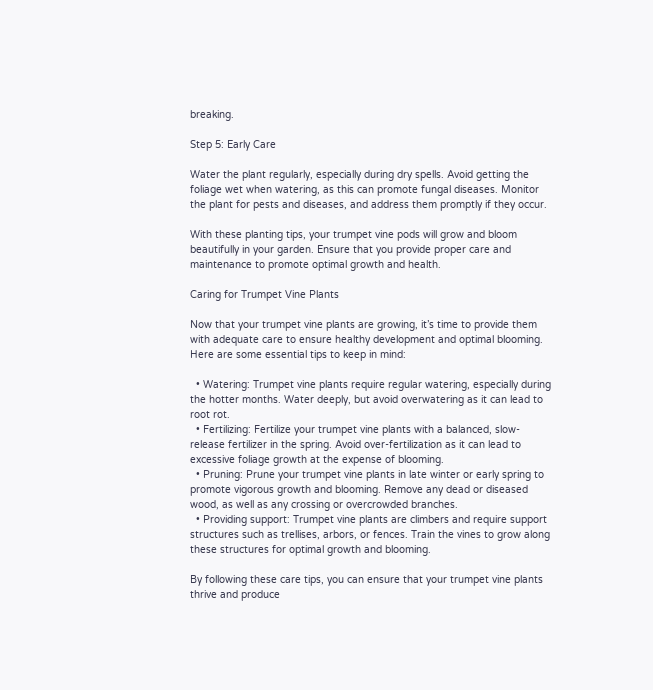breaking.

Step 5: Early Care

Water the plant regularly, especially during dry spells. Avoid getting the foliage wet when watering, as this can promote fungal diseases. Monitor the plant for pests and diseases, and address them promptly if they occur.

With these planting tips, your trumpet vine pods will grow and bloom beautifully in your garden. Ensure that you provide proper care and maintenance to promote optimal growth and health.

Caring for Trumpet Vine Plants

Now that your trumpet vine plants are growing, it’s time to provide them with adequate care to ensure healthy development and optimal blooming. Here are some essential tips to keep in mind:

  • Watering: Trumpet vine plants require regular watering, especially during the hotter months. Water deeply, but avoid overwatering as it can lead to root rot.
  • Fertilizing: Fertilize your trumpet vine plants with a balanced, slow-release fertilizer in the spring. Avoid over-fertilization as it can lead to excessive foliage growth at the expense of blooming.
  • Pruning: Prune your trumpet vine plants in late winter or early spring to promote vigorous growth and blooming. Remove any dead or diseased wood, as well as any crossing or overcrowded branches.
  • Providing support: Trumpet vine plants are climbers and require support structures such as trellises, arbors, or fences. Train the vines to grow along these structures for optimal growth and blooming.

By following these care tips, you can ensure that your trumpet vine plants thrive and produce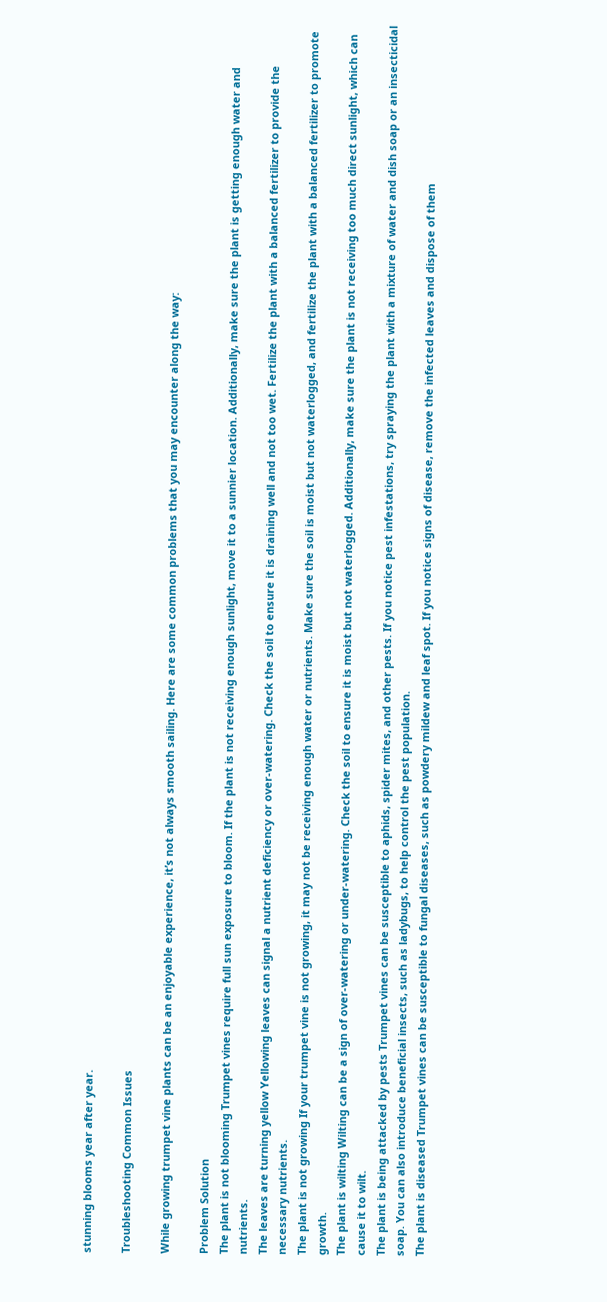stunning blooms year after year.

Troubleshooting Common Issues

While growing trumpet vine plants can be an enjoyable experience, it’s not always smooth sailing. Here are some common problems that you may encounter along the way:

Problem Solution
The plant is not blooming Trumpet vines require full sun exposure to bloom. If the plant is not receiving enough sunlight, move it to a sunnier location. Additionally, make sure the plant is getting enough water and nutrients.
The leaves are turning yellow Yellowing leaves can signal a nutrient deficiency or over-watering. Check the soil to ensure it is draining well and not too wet. Fertilize the plant with a balanced fertilizer to provide the necessary nutrients.
The plant is not growing If your trumpet vine is not growing, it may not be receiving enough water or nutrients. Make sure the soil is moist but not waterlogged, and fertilize the plant with a balanced fertilizer to promote growth.
The plant is wilting Wilting can be a sign of over-watering or under-watering. Check the soil to ensure it is moist but not waterlogged. Additionally, make sure the plant is not receiving too much direct sunlight, which can cause it to wilt.
The plant is being attacked by pests Trumpet vines can be susceptible to aphids, spider mites, and other pests. If you notice pest infestations, try spraying the plant with a mixture of water and dish soap or an insecticidal soap. You can also introduce beneficial insects, such as ladybugs, to help control the pest population.
The plant is diseased Trumpet vines can be susceptible to fungal diseases, such as powdery mildew and leaf spot. If you notice signs of disease, remove the infected leaves and dispose of them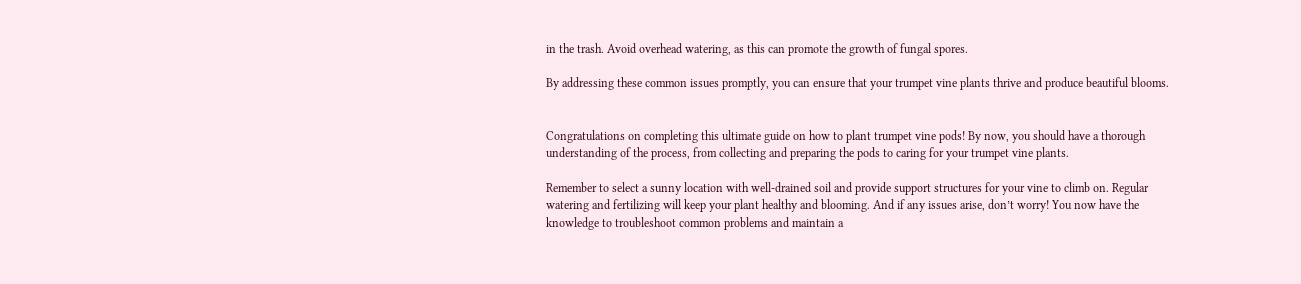in the trash. Avoid overhead watering, as this can promote the growth of fungal spores.

By addressing these common issues promptly, you can ensure that your trumpet vine plants thrive and produce beautiful blooms.


Congratulations on completing this ultimate guide on how to plant trumpet vine pods! By now, you should have a thorough understanding of the process, from collecting and preparing the pods to caring for your trumpet vine plants.

Remember to select a sunny location with well-drained soil and provide support structures for your vine to climb on. Regular watering and fertilizing will keep your plant healthy and blooming. And if any issues arise, don’t worry! You now have the knowledge to troubleshoot common problems and maintain a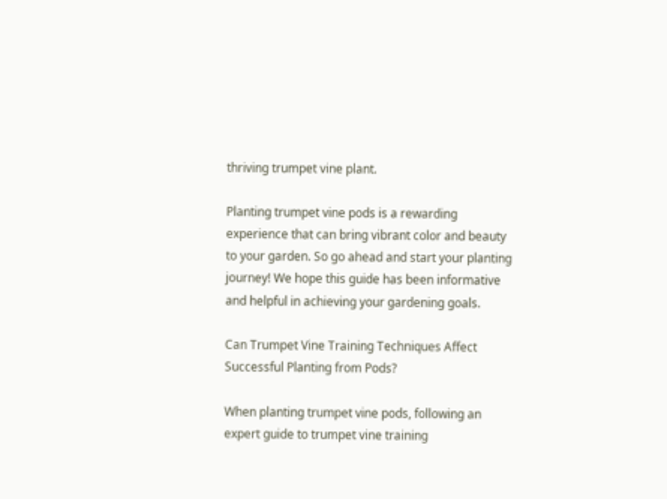thriving trumpet vine plant.

Planting trumpet vine pods is a rewarding experience that can bring vibrant color and beauty to your garden. So go ahead and start your planting journey! We hope this guide has been informative and helpful in achieving your gardening goals.

Can Trumpet Vine Training Techniques Affect Successful Planting from Pods?

When planting trumpet vine pods, following an expert guide to trumpet vine training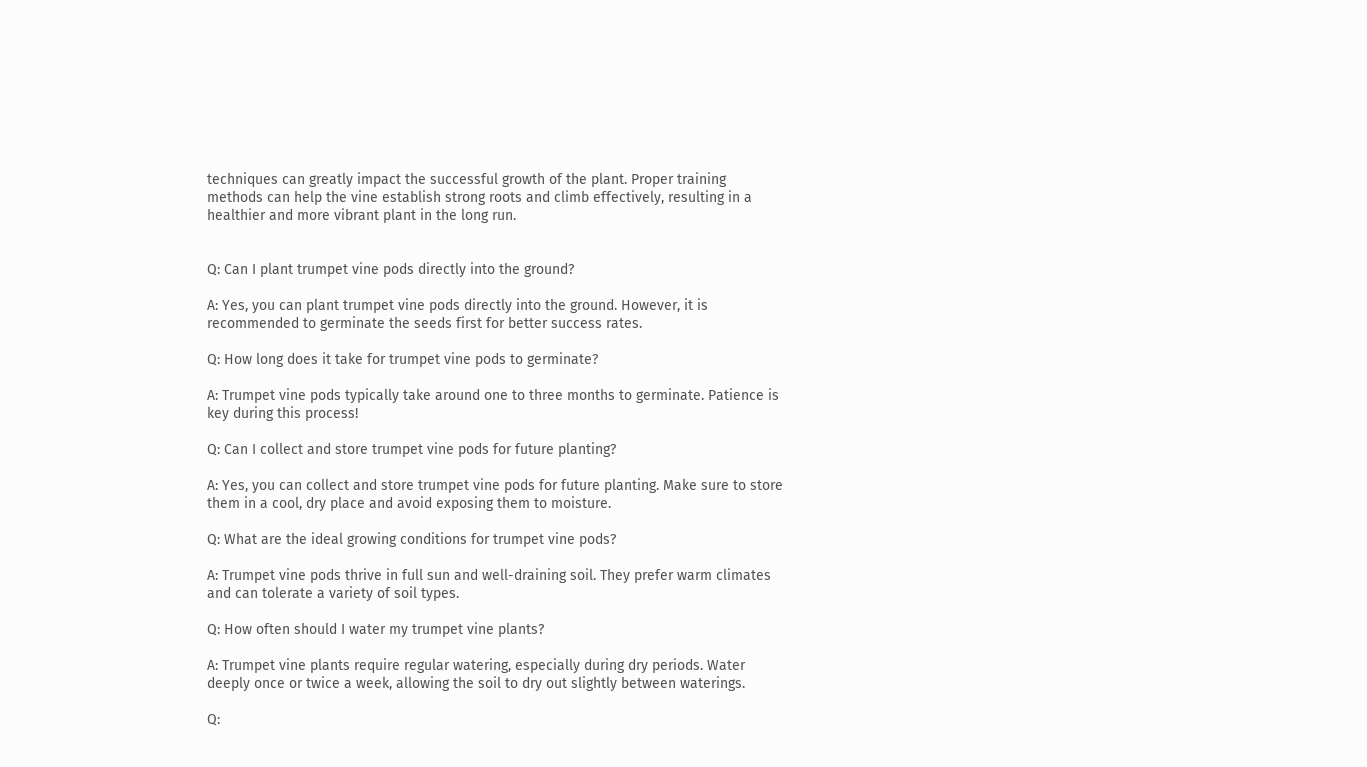techniques can greatly impact the successful growth of the plant. Proper training methods can help the vine establish strong roots and climb effectively, resulting in a healthier and more vibrant plant in the long run.


Q: Can I plant trumpet vine pods directly into the ground?

A: Yes, you can plant trumpet vine pods directly into the ground. However, it is recommended to germinate the seeds first for better success rates.

Q: How long does it take for trumpet vine pods to germinate?

A: Trumpet vine pods typically take around one to three months to germinate. Patience is key during this process!

Q: Can I collect and store trumpet vine pods for future planting?

A: Yes, you can collect and store trumpet vine pods for future planting. Make sure to store them in a cool, dry place and avoid exposing them to moisture.

Q: What are the ideal growing conditions for trumpet vine pods?

A: Trumpet vine pods thrive in full sun and well-draining soil. They prefer warm climates and can tolerate a variety of soil types.

Q: How often should I water my trumpet vine plants?

A: Trumpet vine plants require regular watering, especially during dry periods. Water deeply once or twice a week, allowing the soil to dry out slightly between waterings.

Q: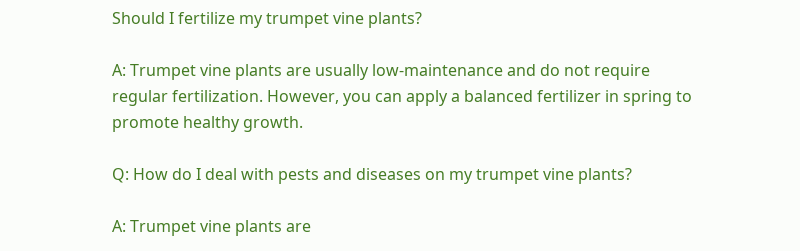Should I fertilize my trumpet vine plants?

A: Trumpet vine plants are usually low-maintenance and do not require regular fertilization. However, you can apply a balanced fertilizer in spring to promote healthy growth.

Q: How do I deal with pests and diseases on my trumpet vine plants?

A: Trumpet vine plants are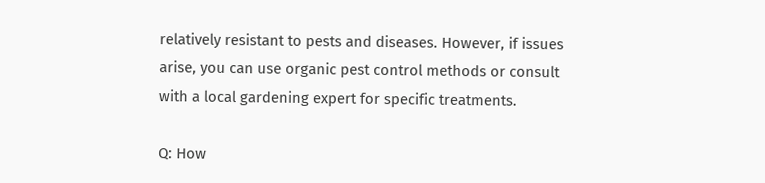relatively resistant to pests and diseases. However, if issues arise, you can use organic pest control methods or consult with a local gardening expert for specific treatments.

Q: How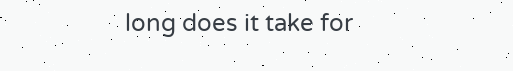long does it take for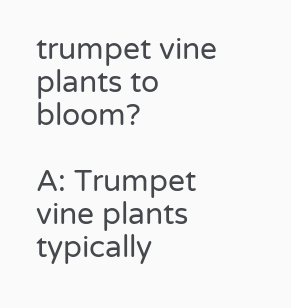trumpet vine plants to bloom?

A: Trumpet vine plants typically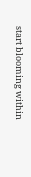start blooming within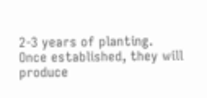2-3 years of planting. Once established, they will produce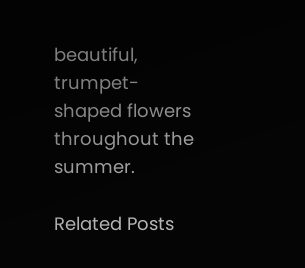beautiful, trumpet-shaped flowers throughout the summer.

Related Posts